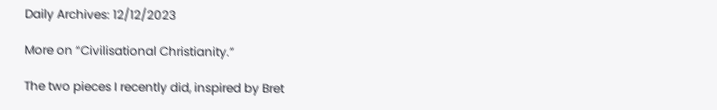Daily Archives: 12/12/2023

More on “Civilisational Christianity.”

The two pieces I recently did, inspired by Bret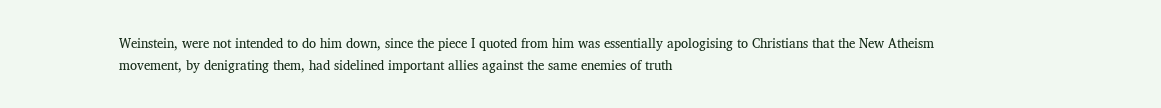Weinstein, were not intended to do him down, since the piece I quoted from him was essentially apologising to Christians that the New Atheism movement, by denigrating them, had sidelined important allies against the same enemies of truth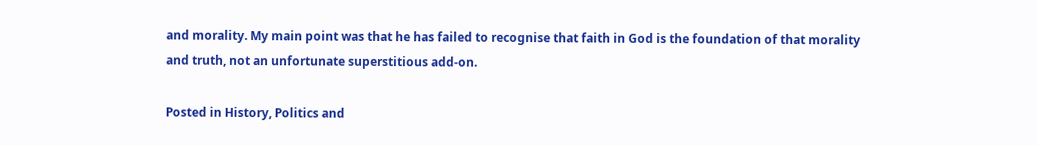and morality. My main point was that he has failed to recognise that faith in God is the foundation of that morality and truth, not an unfortunate superstitious add-on.

Posted in History, Politics and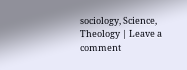sociology, Science, Theology | Leave a comment